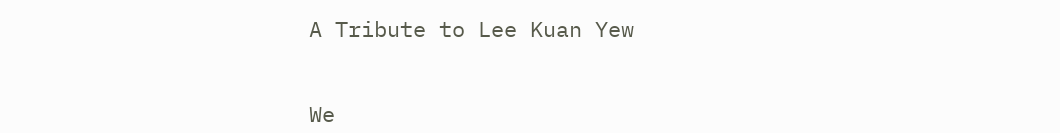A Tribute to Lee Kuan Yew


We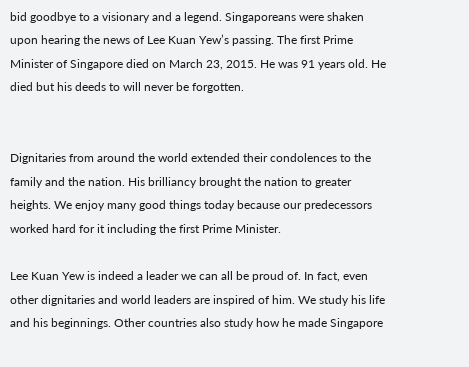bid goodbye to a visionary and a legend. Singaporeans were shaken upon hearing the news of Lee Kuan Yew’s passing. The first Prime Minister of Singapore died on March 23, 2015. He was 91 years old. He died but his deeds to will never be forgotten.


Dignitaries from around the world extended their condolences to the family and the nation. His brilliancy brought the nation to greater heights. We enjoy many good things today because our predecessors worked hard for it including the first Prime Minister.

Lee Kuan Yew is indeed a leader we can all be proud of. In fact, even other dignitaries and world leaders are inspired of him. We study his life and his beginnings. Other countries also study how he made Singapore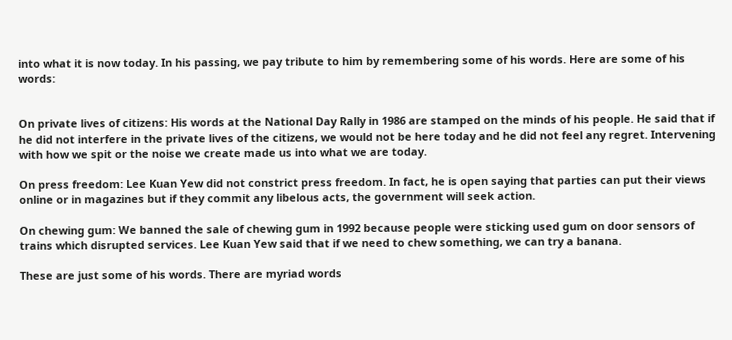into what it is now today. In his passing, we pay tribute to him by remembering some of his words. Here are some of his words:


On private lives of citizens: His words at the National Day Rally in 1986 are stamped on the minds of his people. He said that if he did not interfere in the private lives of the citizens, we would not be here today and he did not feel any regret. Intervening with how we spit or the noise we create made us into what we are today.

On press freedom: Lee Kuan Yew did not constrict press freedom. In fact, he is open saying that parties can put their views online or in magazines but if they commit any libelous acts, the government will seek action.

On chewing gum: We banned the sale of chewing gum in 1992 because people were sticking used gum on door sensors of trains which disrupted services. Lee Kuan Yew said that if we need to chew something, we can try a banana.

These are just some of his words. There are myriad words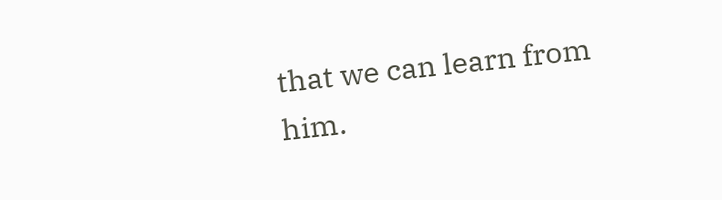that we can learn from him.